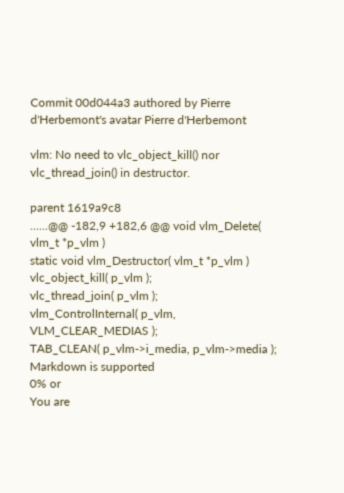Commit 00d044a3 authored by Pierre d'Herbemont's avatar Pierre d'Herbemont

vlm: No need to vlc_object_kill() nor vlc_thread_join() in destructor.

parent 1619a9c8
......@@ -182,9 +182,6 @@ void vlm_Delete( vlm_t *p_vlm )
static void vlm_Destructor( vlm_t *p_vlm )
vlc_object_kill( p_vlm );
vlc_thread_join( p_vlm );
vlm_ControlInternal( p_vlm, VLM_CLEAR_MEDIAS );
TAB_CLEAN( p_vlm->i_media, p_vlm->media );
Markdown is supported
0% or
You are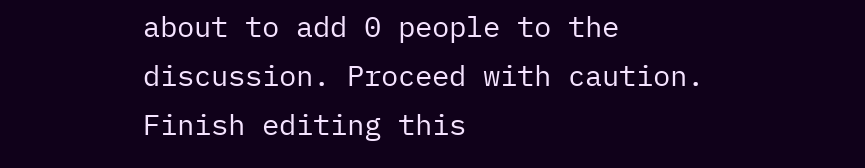about to add 0 people to the discussion. Proceed with caution.
Finish editing this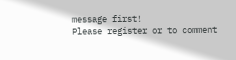message first!
Please register or to comment